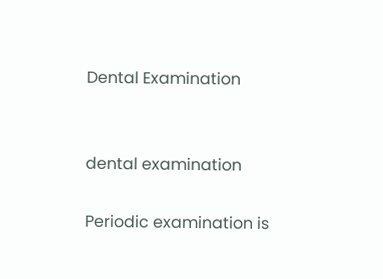Dental Examination


dental examination

Periodic examination is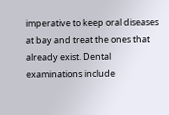imperative to keep oral diseases at bay and treat the ones that already exist. Dental examinations include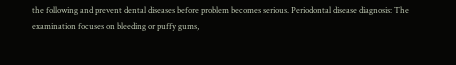the following and prevent dental diseases before problem becomes serious. Periodontal disease diagnosis: The examination focuses on bleeding or puffy gums,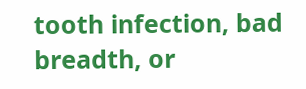tooth infection, bad breadth, or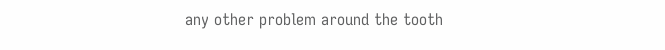any other problem around the tooth